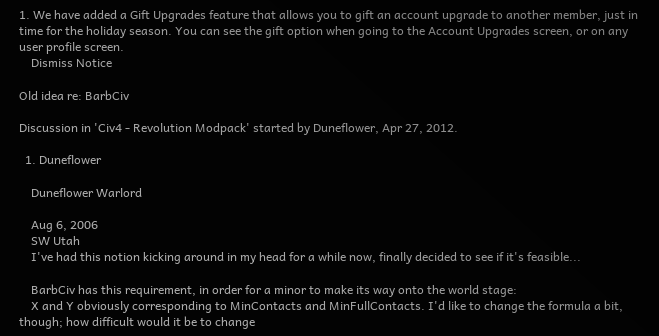1. We have added a Gift Upgrades feature that allows you to gift an account upgrade to another member, just in time for the holiday season. You can see the gift option when going to the Account Upgrades screen, or on any user profile screen.
    Dismiss Notice

Old idea re: BarbCiv

Discussion in 'Civ4 - Revolution Modpack' started by Duneflower, Apr 27, 2012.

  1. Duneflower

    Duneflower Warlord

    Aug 6, 2006
    SW Utah
    I've had this notion kicking around in my head for a while now, finally decided to see if it's feasible...

    BarbCiv has this requirement, in order for a minor to make its way onto the world stage:
    X and Y obviously corresponding to MinContacts and MinFullContacts. I'd like to change the formula a bit, though; how difficult would it be to change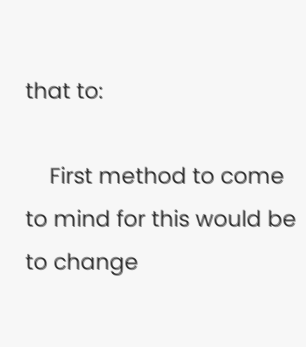that to:

    First method to come to mind for this would be to change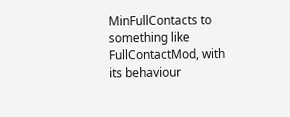MinFullContacts to something like FullContactMod, with its behaviour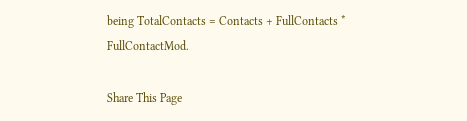being TotalContacts = Contacts + FullContacts * FullContactMod.

Share This Page